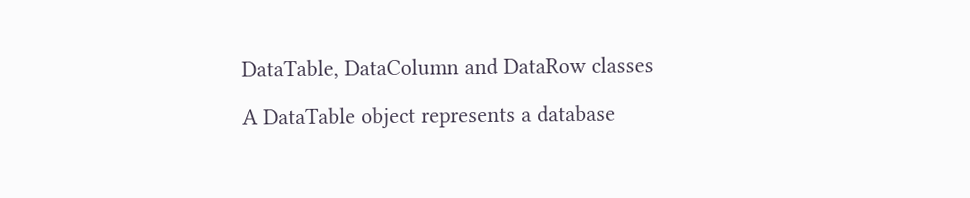DataTable, DataColumn and DataRow classes

A DataTable object represents a database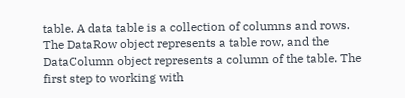table. A data table is a collection of columns and rows. The DataRow object represents a table row, and the DataColumn object represents a column of the table. The first step to working with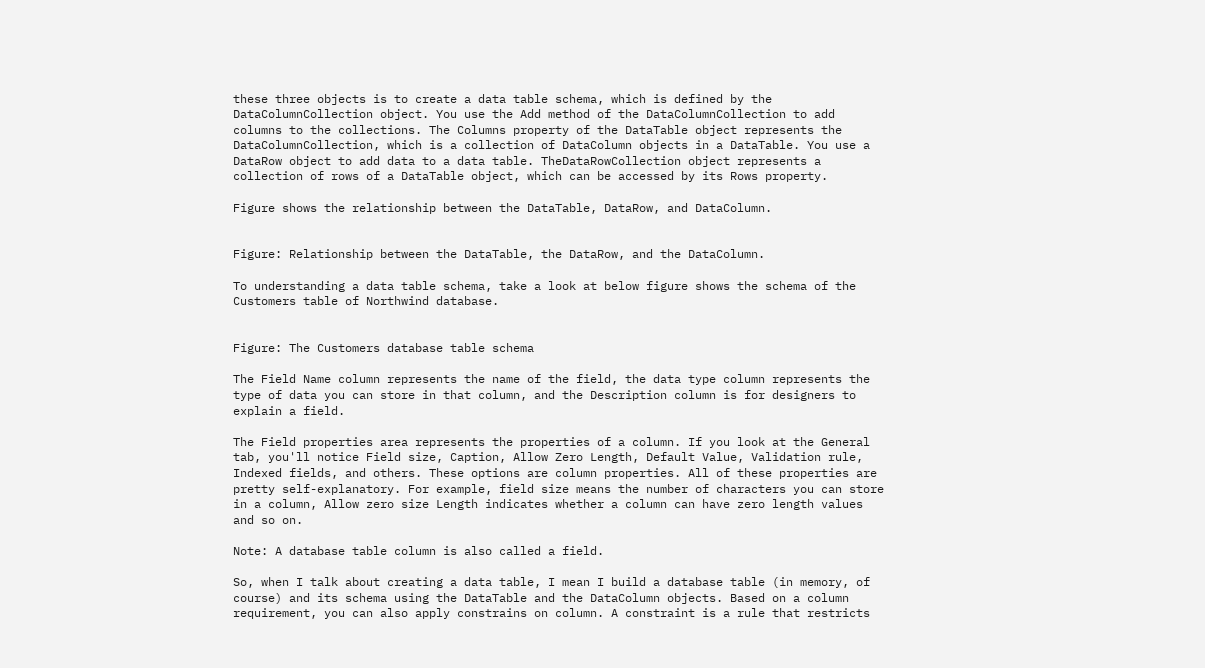these three objects is to create a data table schema, which is defined by the DataColumnCollection object. You use the Add method of the DataColumnCollection to add columns to the collections. The Columns property of the DataTable object represents the DataColumnCollection, which is a collection of DataColumn objects in a DataTable. You use a DataRow object to add data to a data table. TheDataRowCollection object represents a collection of rows of a DataTable object, which can be accessed by its Rows property.

Figure shows the relationship between the DataTable, DataRow, and DataColumn.


Figure: Relationship between the DataTable, the DataRow, and the DataColumn.

To understanding a data table schema, take a look at below figure shows the schema of the Customers table of Northwind database.


Figure: The Customers database table schema

The Field Name column represents the name of the field, the data type column represents the type of data you can store in that column, and the Description column is for designers to explain a field.

The Field properties area represents the properties of a column. If you look at the General tab, you'll notice Field size, Caption, Allow Zero Length, Default Value, Validation rule, Indexed fields, and others. These options are column properties. All of these properties are pretty self-explanatory. For example, field size means the number of characters you can store in a column, Allow zero size Length indicates whether a column can have zero length values and so on.

Note: A database table column is also called a field.

So, when I talk about creating a data table, I mean I build a database table (in memory, of course) and its schema using the DataTable and the DataColumn objects. Based on a column requirement, you can also apply constrains on column. A constraint is a rule that restricts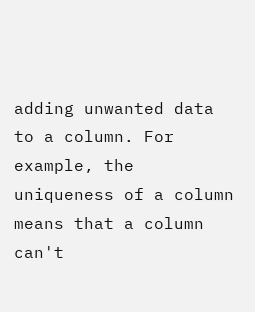adding unwanted data to a column. For example, the uniqueness of a column means that a column can't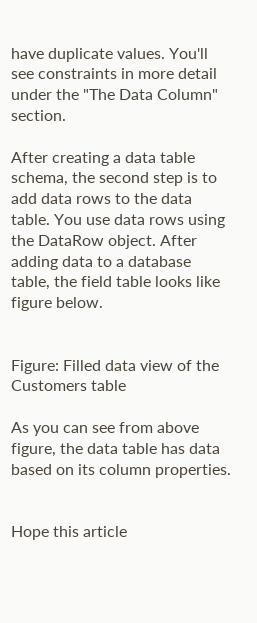have duplicate values. You'll see constraints in more detail under the "The Data Column" section.

After creating a data table schema, the second step is to add data rows to the data table. You use data rows using the DataRow object. After adding data to a database table, the field table looks like figure below.


Figure: Filled data view of the Customers table

As you can see from above figure, the data table has data based on its column properties.


Hope this article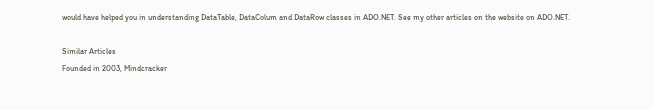would have helped you in understanding DataTable, DataColum and DataRow classes in ADO.NET. See my other articles on the website on ADO.NET.

Similar Articles
Founded in 2003, Mindcracker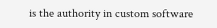is the authority in custom software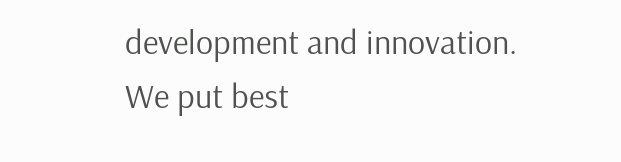development and innovation. We put best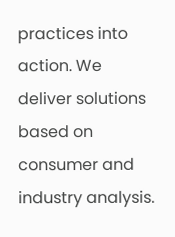practices into action. We deliver solutions based on consumer and industry analysis.